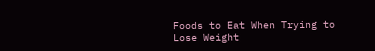Foods to Eat When Trying to Lose Weight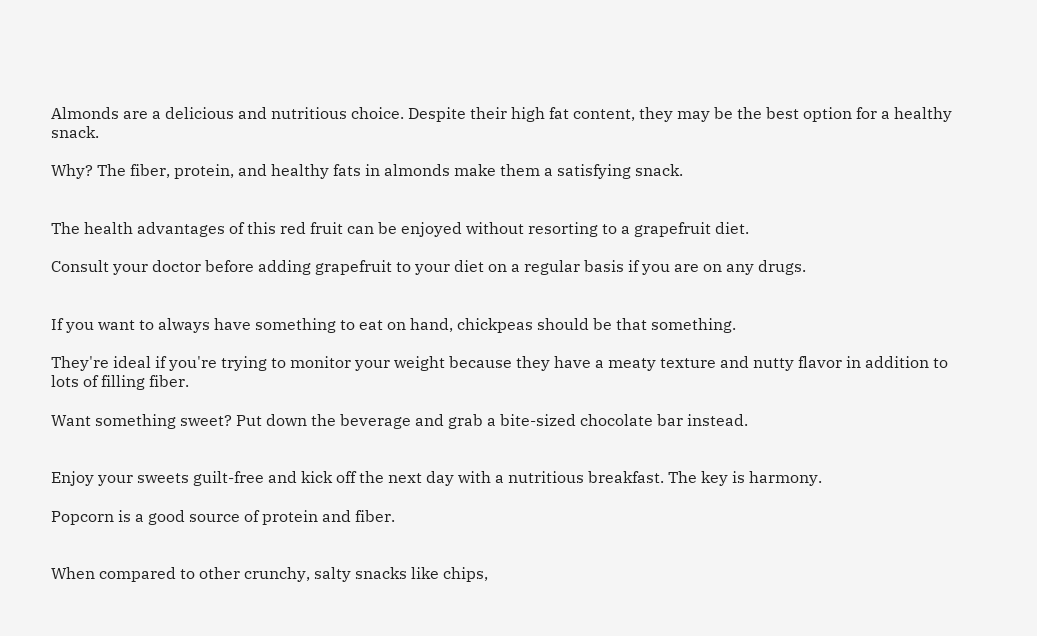Almonds are a delicious and nutritious choice. Despite their high fat content, they may be the best option for a healthy snack.

Why? The fiber, protein, and healthy fats in almonds make them a satisfying snack.


The health advantages of this red fruit can be enjoyed without resorting to a grapefruit diet.

Consult your doctor before adding grapefruit to your diet on a regular basis if you are on any drugs.


If you want to always have something to eat on hand, chickpeas should be that something.

They're ideal if you're trying to monitor your weight because they have a meaty texture and nutty flavor in addition to lots of filling fiber.

Want something sweet? Put down the beverage and grab a bite-sized chocolate bar instead.


Enjoy your sweets guilt-free and kick off the next day with a nutritious breakfast. The key is harmony.

Popcorn is a good source of protein and fiber.


When compared to other crunchy, salty snacks like chips,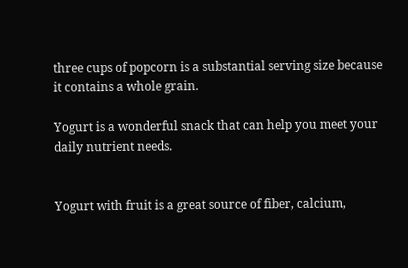three cups of popcorn is a substantial serving size because it contains a whole grain.

Yogurt is a wonderful snack that can help you meet your daily nutrient needs.


Yogurt with fruit is a great source of fiber, calcium,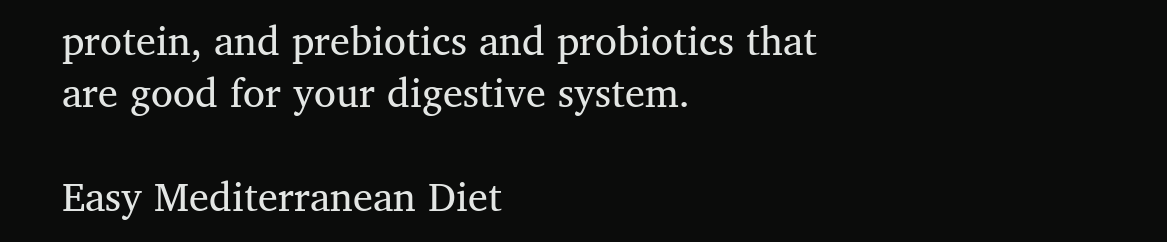protein, and prebiotics and probiotics that are good for your digestive system.

Easy Mediterranean Diet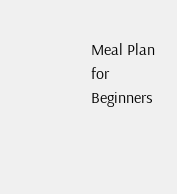Meal Plan for Beginners